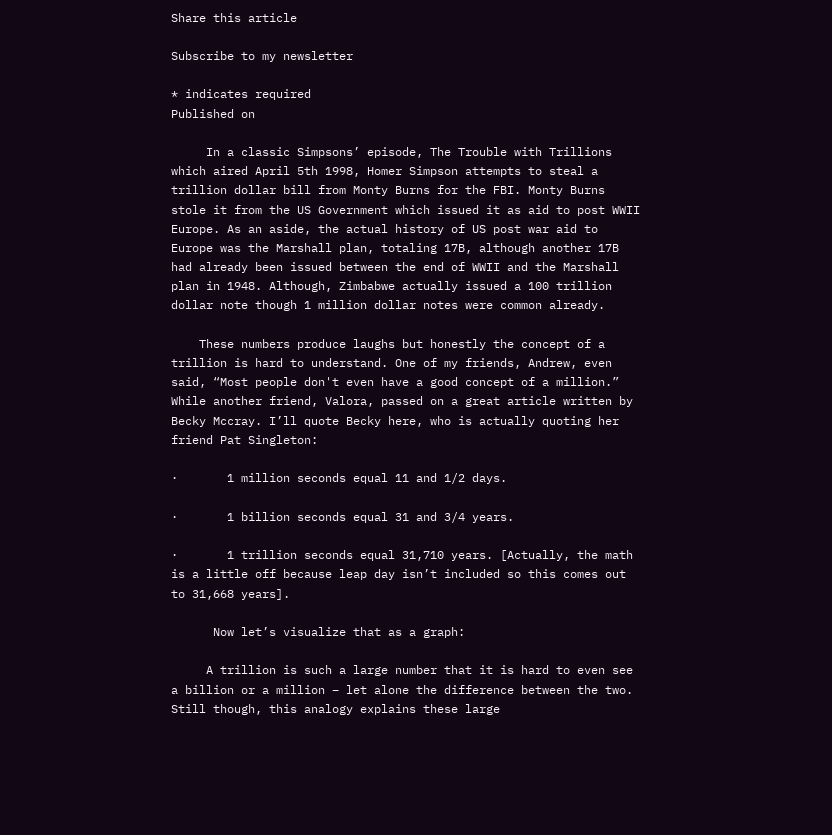Share this article

Subscribe to my newsletter

* indicates required
Published on

     In a classic Simpsons’ episode, The Trouble with Trillions which aired April 5th 1998, Homer Simpson attempts to steal a trillion dollar bill from Monty Burns for the FBI. Monty Burns stole it from the US Government which issued it as aid to post WWII Europe. As an aside, the actual history of US post war aid to Europe was the Marshall plan, totaling 17B, although another 17B had already been issued between the end of WWII and the Marshall plan in 1948. Although, Zimbabwe actually issued a 100 trillion dollar note though 1 million dollar notes were common already.

    These numbers produce laughs but honestly the concept of a trillion is hard to understand. One of my friends, Andrew, even said, “Most people don't even have a good concept of a million.” While another friend, Valora, passed on a great article written by Becky Mccray. I’ll quote Becky here, who is actually quoting her friend Pat Singleton:

·       1 million seconds equal 11 and 1/2 days.

·       1 billion seconds equal 31 and 3/4 years.

·       1 trillion seconds equal 31,710 years. [Actually, the math is a little off because leap day isn’t included so this comes out to 31,668 years].

      Now let’s visualize that as a graph:

     A trillion is such a large number that it is hard to even see a billion or a million – let alone the difference between the two. Still though, this analogy explains these large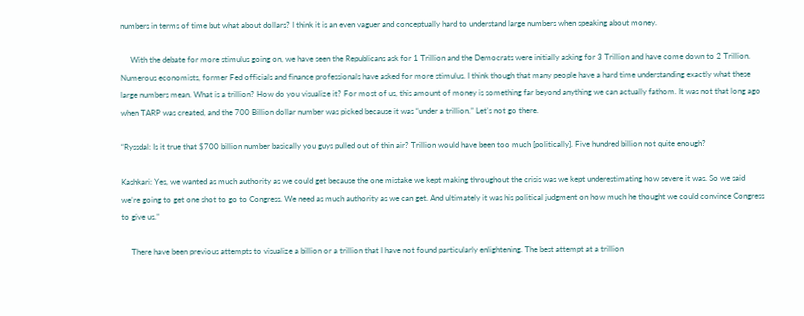numbers in terms of time but what about dollars? I think it is an even vaguer and conceptually hard to understand large numbers when speaking about money.

     With the debate for more stimulus going on, we have seen the Republicans ask for 1 Trillion and the Democrats were initially asking for 3 Trillion and have come down to 2 Trillion. Numerous economists, former Fed officials and finance professionals have asked for more stimulus. I think though that many people have a hard time understanding exactly what these large numbers mean. What is a trillion? How do you visualize it? For most of us, this amount of money is something far beyond anything we can actually fathom. It was not that long ago when TARP was created, and the 700 Billion dollar number was picked because it was “under a trillion.” Let’s not go there.

“Ryssdal: Is it true that $700 billion number basically you guys pulled out of thin air? Trillion would have been too much [politically]. Five hundred billion not quite enough?

Kashkari: Yes, we wanted as much authority as we could get because the one mistake we kept making throughout the crisis was we kept underestimating how severe it was. So we said we’re going to get one shot to go to Congress. We need as much authority as we can get. And ultimately it was his political judgment on how much he thought we could convince Congress to give us.”

     There have been previous attempts to visualize a billion or a trillion that I have not found particularly enlightening. The best attempt at a trillion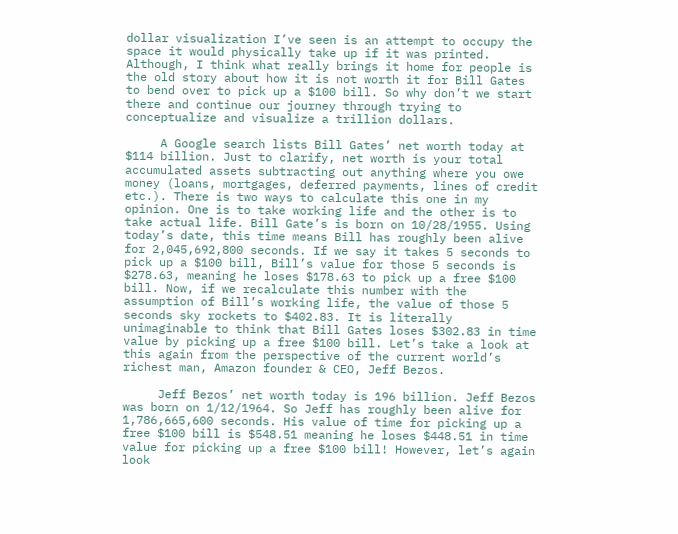dollar visualization I’ve seen is an attempt to occupy the space it would physically take up if it was printed. Although, I think what really brings it home for people is the old story about how it is not worth it for Bill Gates to bend over to pick up a $100 bill. So why don’t we start there and continue our journey through trying to conceptualize and visualize a trillion dollars.

     A Google search lists Bill Gates’ net worth today at $114 billion. Just to clarify, net worth is your total accumulated assets subtracting out anything where you owe money (loans, mortgages, deferred payments, lines of credit etc.). There is two ways to calculate this one in my opinion. One is to take working life and the other is to take actual life. Bill Gate’s is born on 10/28/1955. Using today’s date, this time means Bill has roughly been alive for 2,045,692,800 seconds. If we say it takes 5 seconds to pick up a $100 bill, Bill’s value for those 5 seconds is $278.63, meaning he loses $178.63 to pick up a free $100 bill. Now, if we recalculate this number with the assumption of Bill’s working life, the value of those 5 seconds sky rockets to $402.83. It is literally unimaginable to think that Bill Gates loses $302.83 in time value by picking up a free $100 bill. Let’s take a look at this again from the perspective of the current world’s richest man, Amazon founder & CEO, Jeff Bezos.

     Jeff Bezos’ net worth today is 196 billion. Jeff Bezos was born on 1/12/1964. So Jeff has roughly been alive for 1,786,665,600 seconds. His value of time for picking up a free $100 bill is $548.51 meaning he loses $448.51 in time value for picking up a free $100 bill! However, let’s again look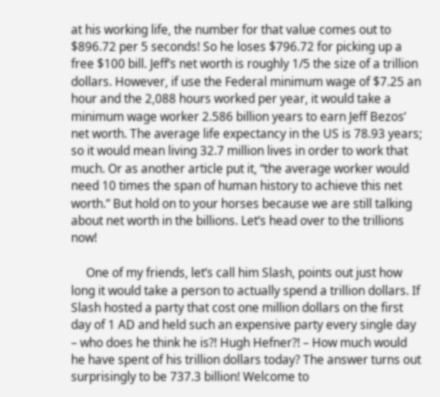at his working life, the number for that value comes out to $896.72 per 5 seconds! So he loses $796.72 for picking up a free $100 bill. Jeff’s net worth is roughly 1/5 the size of a trillion dollars. However, if use the Federal minimum wage of $7.25 an hour and the 2,088 hours worked per year, it would take a minimum wage worker 2.586 billion years to earn Jeff Bezos’ net worth. The average life expectancy in the US is 78.93 years; so it would mean living 32.7 million lives in order to work that much. Or as another article put it, “the average worker would need 10 times the span of human history to achieve this net worth.” But hold on to your horses because we are still talking about net worth in the billions. Let’s head over to the trillions now!

     One of my friends, let’s call him Slash, points out just how long it would take a person to actually spend a trillion dollars. If Slash hosted a party that cost one million dollars on the first day of 1 AD and held such an expensive party every single day – who does he think he is?! Hugh Hefner?! – How much would he have spent of his trillion dollars today? The answer turns out surprisingly to be 737.3 billion! Welcome to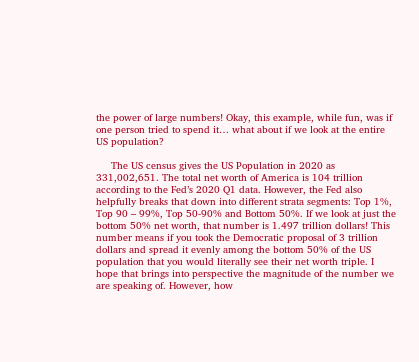the power of large numbers! Okay, this example, while fun, was if one person tried to spend it… what about if we look at the entire US population?

     The US census gives the US Population in 2020 as 331,002,651. The total net worth of America is 104 trillion according to the Fed’s 2020 Q1 data. However, the Fed also helpfully breaks that down into different strata segments: Top 1%, Top 90 – 99%, Top 50-90% and Bottom 50%. If we look at just the bottom 50% net worth, that number is 1.497 trillion dollars! This number means if you took the Democratic proposal of 3 trillion dollars and spread it evenly among the bottom 50% of the US population that you would literally see their net worth triple. I hope that brings into perspective the magnitude of the number we are speaking of. However, how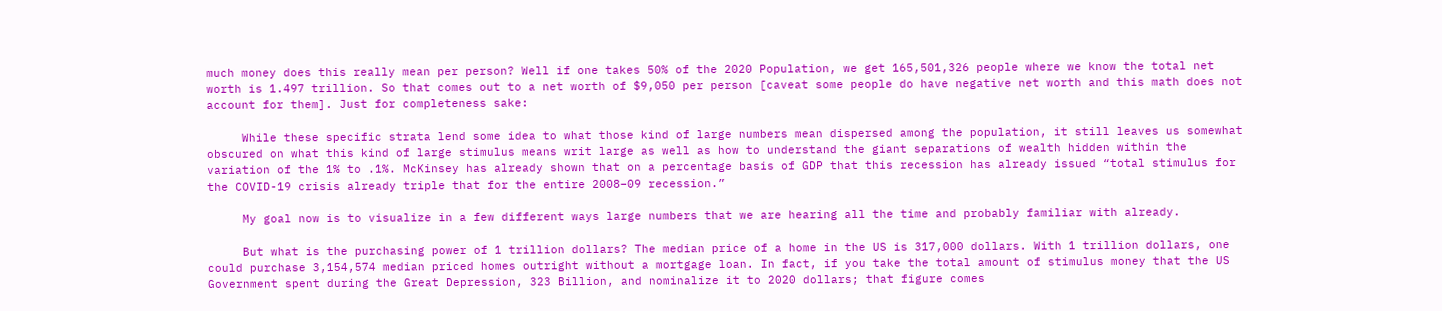much money does this really mean per person? Well if one takes 50% of the 2020 Population, we get 165,501,326 people where we know the total net worth is 1.497 trillion. So that comes out to a net worth of $9,050 per person [caveat some people do have negative net worth and this math does not account for them]. Just for completeness sake:

     While these specific strata lend some idea to what those kind of large numbers mean dispersed among the population, it still leaves us somewhat obscured on what this kind of large stimulus means writ large as well as how to understand the giant separations of wealth hidden within the variation of the 1% to .1%. McKinsey has already shown that on a percentage basis of GDP that this recession has already issued “total stimulus for the COVID-19 crisis already triple that for the entire 2008–09 recession.”

     My goal now is to visualize in a few different ways large numbers that we are hearing all the time and probably familiar with already.

     But what is the purchasing power of 1 trillion dollars? The median price of a home in the US is 317,000 dollars. With 1 trillion dollars, one could purchase 3,154,574 median priced homes outright without a mortgage loan. In fact, if you take the total amount of stimulus money that the US Government spent during the Great Depression, 323 Billion, and nominalize it to 2020 dollars; that figure comes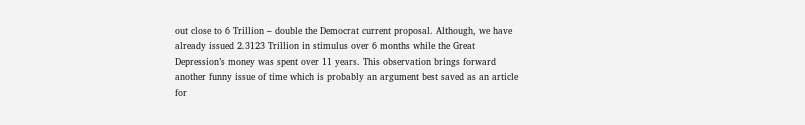out close to 6 Trillion – double the Democrat current proposal. Although, we have already issued 2.3123 Trillion in stimulus over 6 months while the Great Depression’s money was spent over 11 years. This observation brings forward another funny issue of time which is probably an argument best saved as an article for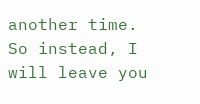another time. So instead, I will leave you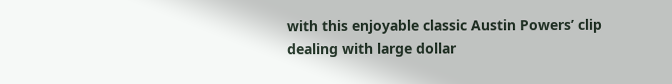with this enjoyable classic Austin Powers’ clip dealing with large dollar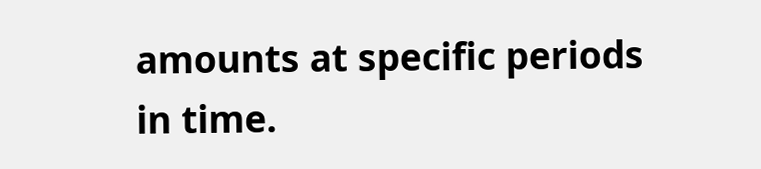amounts at specific periods in time.